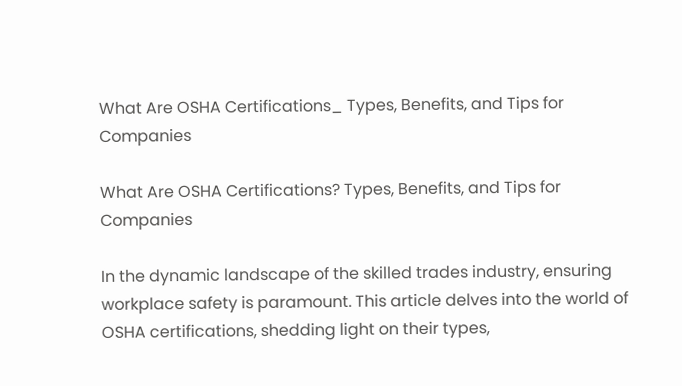What Are OSHA Certifications_ Types, Benefits, and Tips for Companies

What Are OSHA Certifications? Types, Benefits, and Tips for Companies

In the dynamic landscape of the skilled trades industry, ensuring workplace safety is paramount. This article delves into the world of OSHA certifications, shedding light on their types,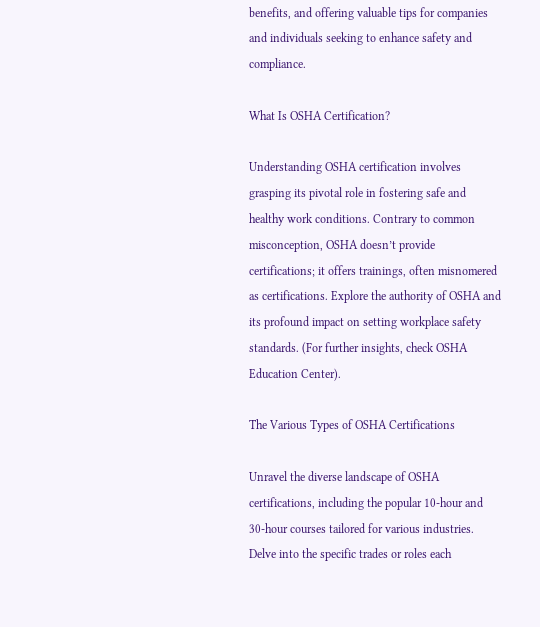benefits, and offering valuable tips for companies and individuals seeking to enhance safety and compliance.

What Is OSHA Certification?

Understanding OSHA certification involves grasping its pivotal role in fostering safe and healthy work conditions. Contrary to common misconception, OSHA doesn’t provide certifications; it offers trainings, often misnomered as certifications. Explore the authority of OSHA and its profound impact on setting workplace safety standards. (For further insights, check OSHA Education Center).

The Various Types of OSHA Certifications

Unravel the diverse landscape of OSHA certifications, including the popular 10-hour and 30-hour courses tailored for various industries. Delve into the specific trades or roles each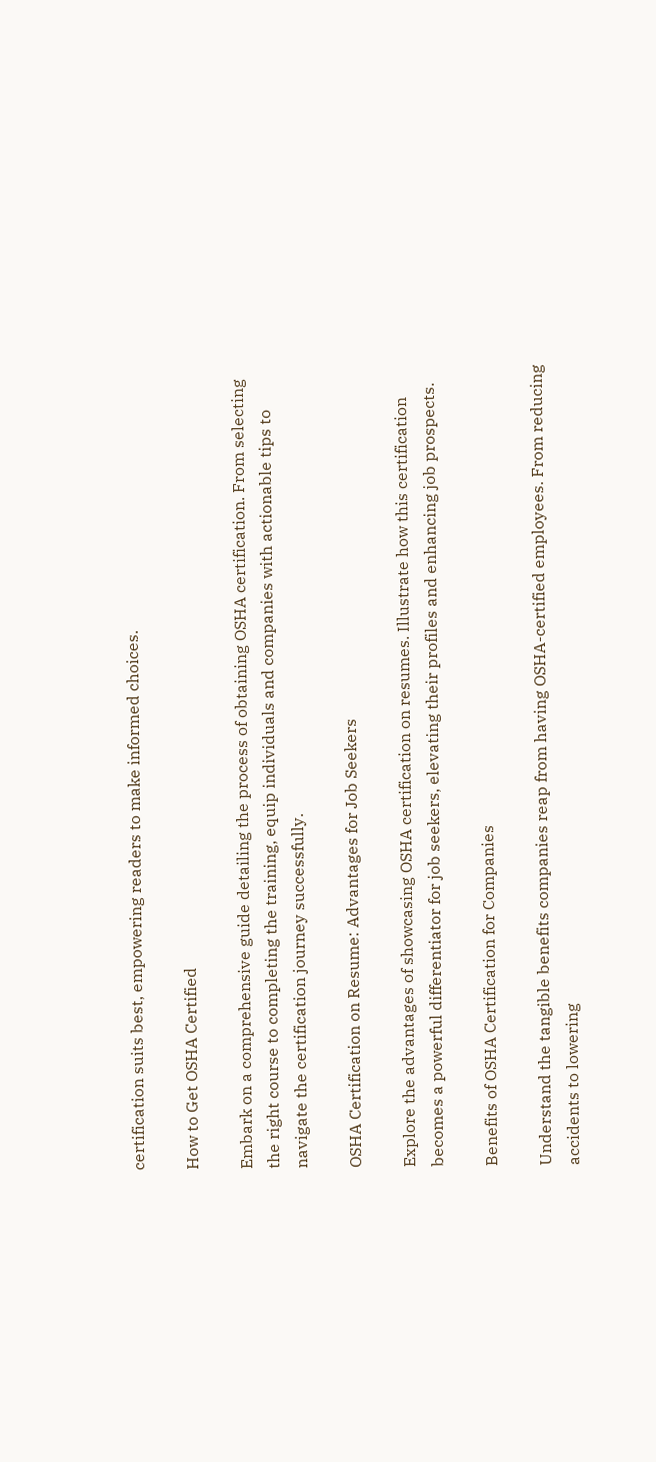certification suits best, empowering readers to make informed choices.

How to Get OSHA Certified

Embark on a comprehensive guide detailing the process of obtaining OSHA certification. From selecting the right course to completing the training, equip individuals and companies with actionable tips to navigate the certification journey successfully.

OSHA Certification on Resume: Advantages for Job Seekers

Explore the advantages of showcasing OSHA certification on resumes. Illustrate how this certification becomes a powerful differentiator for job seekers, elevating their profiles and enhancing job prospects.

Benefits of OSHA Certification for Companies

Understand the tangible benefits companies reap from having OSHA-certified employees. From reducing accidents to lowering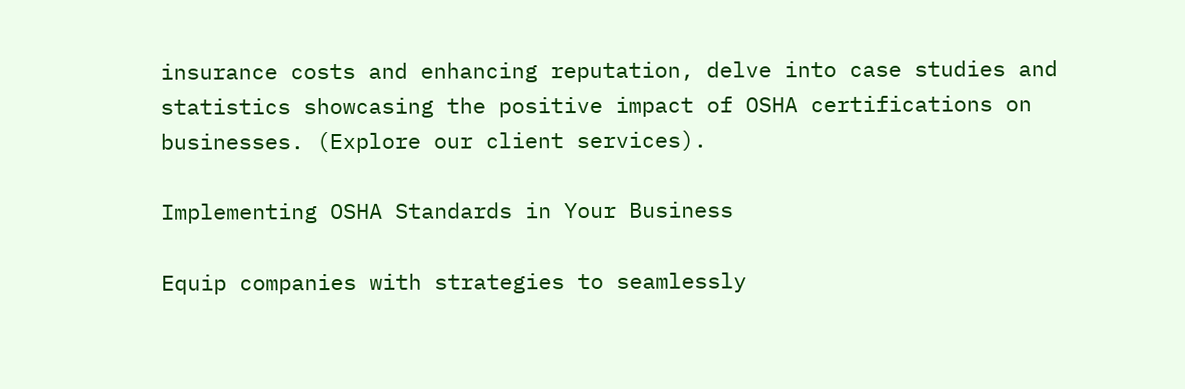insurance costs and enhancing reputation, delve into case studies and statistics showcasing the positive impact of OSHA certifications on businesses. (Explore our client services).

Implementing OSHA Standards in Your Business

Equip companies with strategies to seamlessly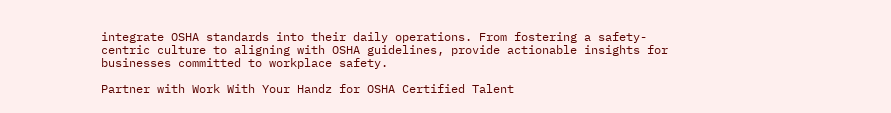integrate OSHA standards into their daily operations. From fostering a safety-centric culture to aligning with OSHA guidelines, provide actionable insights for businesses committed to workplace safety.

Partner with Work With Your Handz for OSHA Certified Talent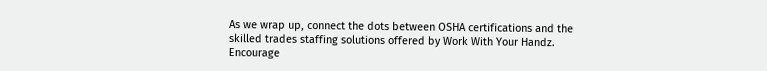As we wrap up, connect the dots between OSHA certifications and the skilled trades staffing solutions offered by Work With Your Handz. Encourage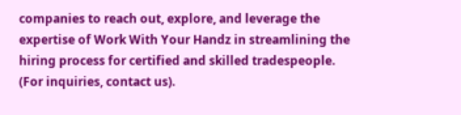companies to reach out, explore, and leverage the expertise of Work With Your Handz in streamlining the hiring process for certified and skilled tradespeople. (For inquiries, contact us).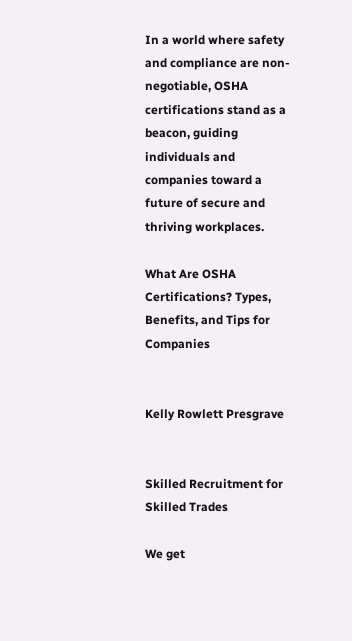In a world where safety and compliance are non-negotiable, OSHA certifications stand as a beacon, guiding individuals and companies toward a future of secure and thriving workplaces.

What Are OSHA Certifications? Types, Benefits, and Tips for Companies


Kelly Rowlett Presgrave


Skilled Recruitment for Skilled Trades

We get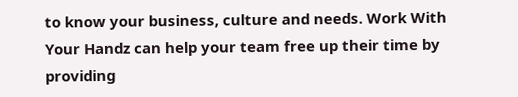to know your business, culture and needs. Work With Your Handz can help your team free up their time by providing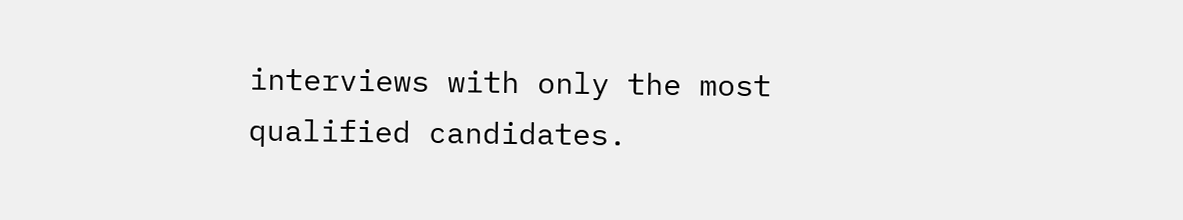interviews with only the most qualified candidates.